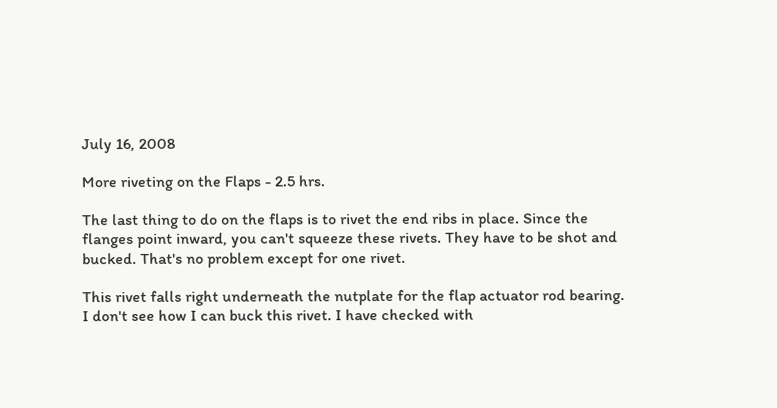July 16, 2008

More riveting on the Flaps - 2.5 hrs.

The last thing to do on the flaps is to rivet the end ribs in place. Since the flanges point inward, you can't squeeze these rivets. They have to be shot and bucked. That's no problem except for one rivet.

This rivet falls right underneath the nutplate for the flap actuator rod bearing. I don't see how I can buck this rivet. I have checked with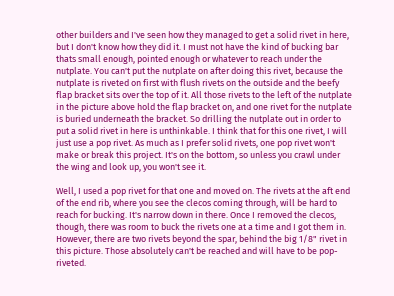other builders and I've seen how they managed to get a solid rivet in here, but I don't know how they did it. I must not have the kind of bucking bar thats small enough, pointed enough or whatever to reach under the nutplate. You can't put the nutplate on after doing this rivet, because the nutplate is riveted on first with flush rivets on the outside and the beefy flap bracket sits over the top of it. All those rivets to the left of the nutplate in the picture above hold the flap bracket on, and one rivet for the nutplate is buried underneath the bracket. So drilling the nutplate out in order to put a solid rivet in here is unthinkable. I think that for this one rivet, I will just use a pop rivet. As much as I prefer solid rivets, one pop rivet won't make or break this project. It's on the bottom, so unless you crawl under the wing and look up, you won't see it.

Well, I used a pop rivet for that one and moved on. The rivets at the aft end of the end rib, where you see the clecos coming through, will be hard to reach for bucking. It's narrow down in there. Once I removed the clecos, though, there was room to buck the rivets one at a time and I got them in. However, there are two rivets beyond the spar, behind the big 1/8" rivet in this picture. Those absolutely can't be reached and will have to be pop-riveted.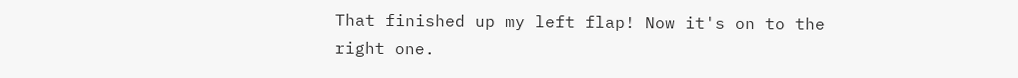That finished up my left flap! Now it's on to the right one.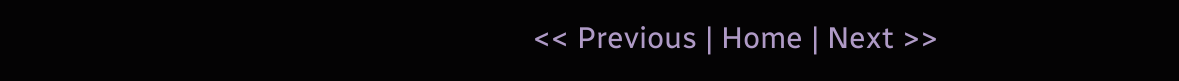<< Previous | Home | Next >>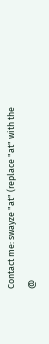Contact me: swayze "at" (replace "at" with the @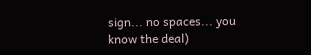sign... no spaces... you know the deal)